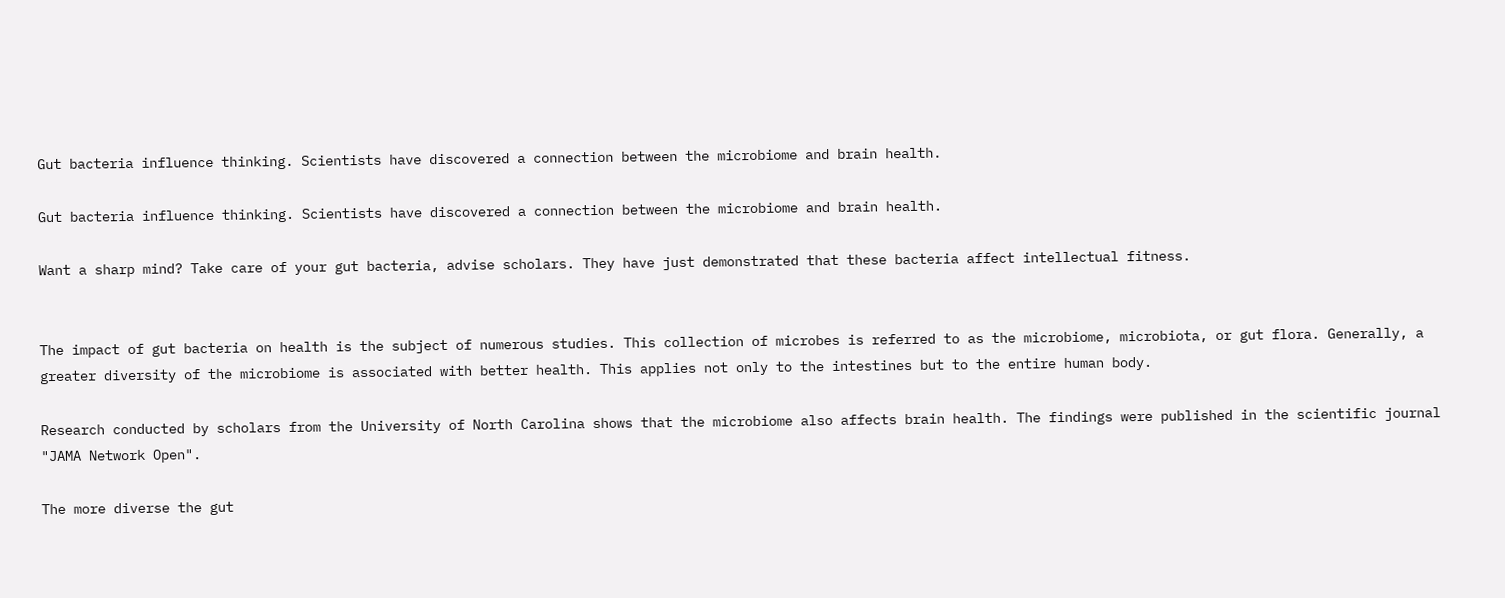Gut bacteria influence thinking. Scientists have discovered a connection between the microbiome and brain health.

Gut bacteria influence thinking. Scientists have discovered a connection between the microbiome and brain health.

Want a sharp mind? Take care of your gut bacteria, advise scholars. They have just demonstrated that these bacteria affect intellectual fitness.


The impact of gut bacteria on health is the subject of numerous studies. This collection of microbes is referred to as the microbiome, microbiota, or gut flora. Generally, a greater diversity of the microbiome is associated with better health. This applies not only to the intestines but to the entire human body.

Research conducted by scholars from the University of North Carolina shows that the microbiome also affects brain health. The findings were published in the scientific journal "JAMA Network Open".

The more diverse the gut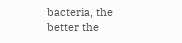bacteria, the better the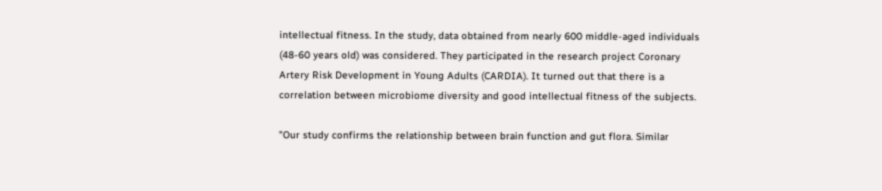intellectual fitness. In the study, data obtained from nearly 600 middle-aged individuals (48-60 years old) was considered. They participated in the research project Coronary Artery Risk Development in Young Adults (CARDIA). It turned out that there is a correlation between microbiome diversity and good intellectual fitness of the subjects.

"Our study confirms the relationship between brain function and gut flora. Similar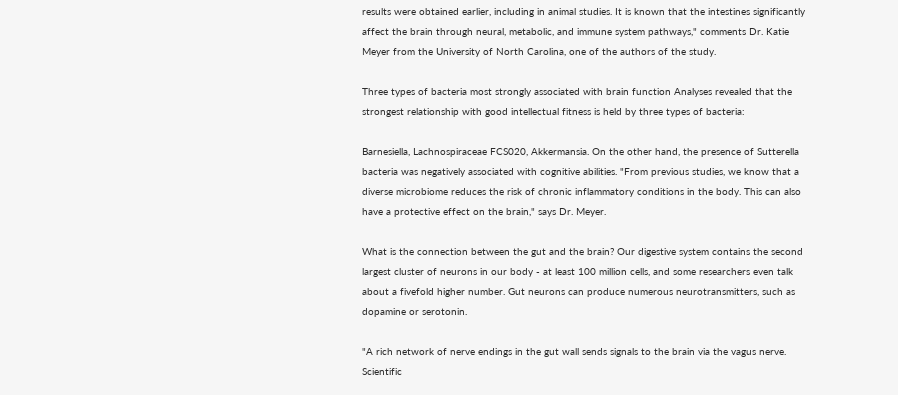results were obtained earlier, including in animal studies. It is known that the intestines significantly affect the brain through neural, metabolic, and immune system pathways," comments Dr. Katie Meyer from the University of North Carolina, one of the authors of the study.

Three types of bacteria most strongly associated with brain function Analyses revealed that the strongest relationship with good intellectual fitness is held by three types of bacteria:

Barnesiella, Lachnospiraceae FCS020, Akkermansia. On the other hand, the presence of Sutterella bacteria was negatively associated with cognitive abilities. "From previous studies, we know that a diverse microbiome reduces the risk of chronic inflammatory conditions in the body. This can also have a protective effect on the brain," says Dr. Meyer.

What is the connection between the gut and the brain? Our digestive system contains the second largest cluster of neurons in our body - at least 100 million cells, and some researchers even talk about a fivefold higher number. Gut neurons can produce numerous neurotransmitters, such as dopamine or serotonin.

"A rich network of nerve endings in the gut wall sends signals to the brain via the vagus nerve. Scientific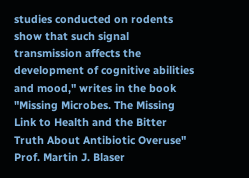studies conducted on rodents show that such signal transmission affects the development of cognitive abilities and mood," writes in the book "Missing Microbes. The Missing Link to Health and the Bitter Truth About Antibiotic Overuse" Prof. Martin J. Blaser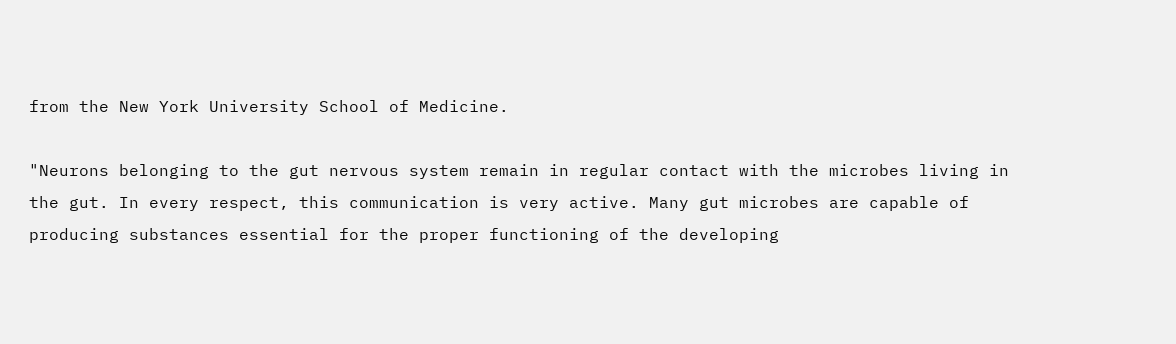from the New York University School of Medicine.

"Neurons belonging to the gut nervous system remain in regular contact with the microbes living in the gut. In every respect, this communication is very active. Many gut microbes are capable of producing substances essential for the proper functioning of the developing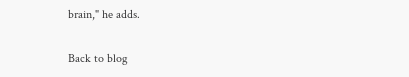brain," he adds.

Back to blog